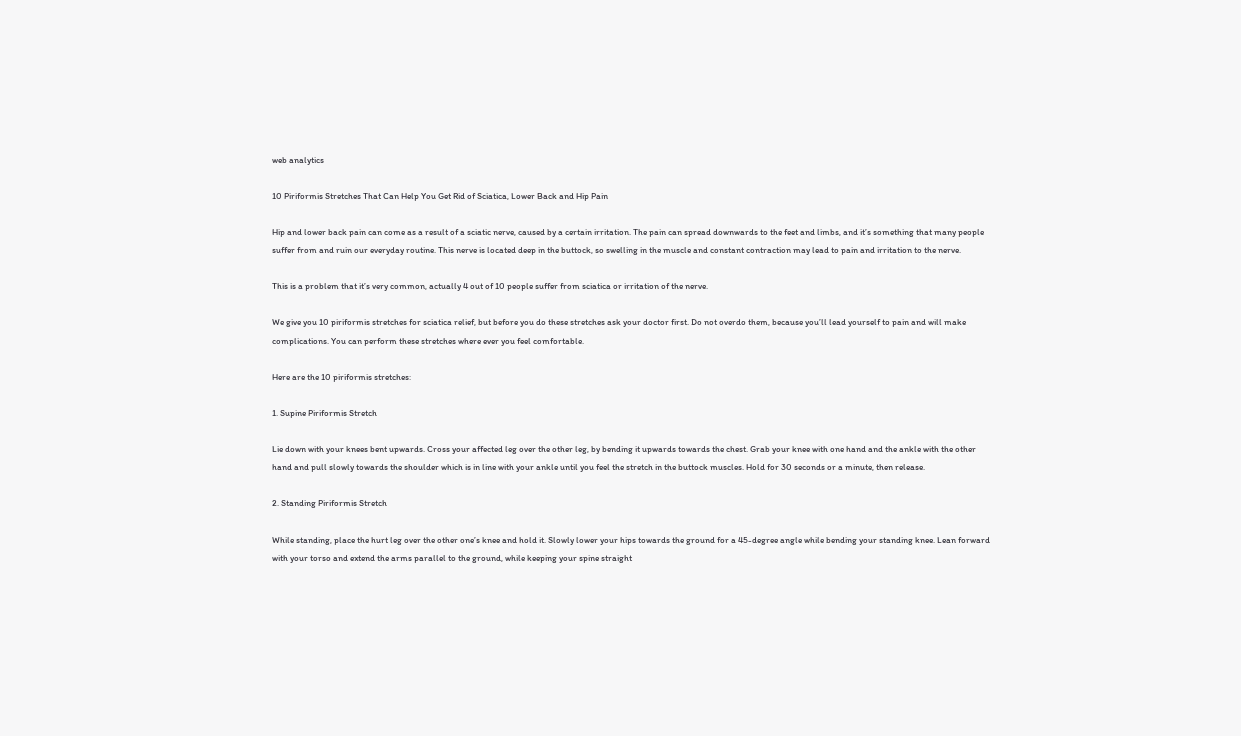web analytics

10 Piriformis Stretches That Can Help You Get Rid of Sciatica, Lower Back and Hip Pain

Hip and lower back pain can come as a result of a sciatic nerve, caused by a certain irritation. The pain can spread downwards to the feet and limbs, and it’s something that many people suffer from and ruin our everyday routine. This nerve is located deep in the buttock, so swelling in the muscle and constant contraction may lead to pain and irritation to the nerve.

This is a problem that it’s very common, actually 4 out of 10 people suffer from sciatica or irritation of the nerve.

We give you 10 piriformis stretches for sciatica relief, but before you do these stretches ask your doctor first. Do not overdo them, because you’ll lead yourself to pain and will make complications. You can perform these stretches where ever you feel comfortable.

Here are the 10 piriformis stretches:

1. Supine Piriformis Stretch

Lie down with your knees bent upwards. Cross your affected leg over the other leg, by bending it upwards towards the chest. Grab your knee with one hand and the ankle with the other hand and pull slowly towards the shoulder which is in line with your ankle until you feel the stretch in the buttock muscles. Hold for 30 seconds or a minute, then release.

2. Standing Piriformis Stretch

While standing, place the hurt leg over the other one’s knee and hold it. Slowly lower your hips towards the ground for a 45-degree angle while bending your standing knee. Lean forward with your torso and extend the arms parallel to the ground, while keeping your spine straight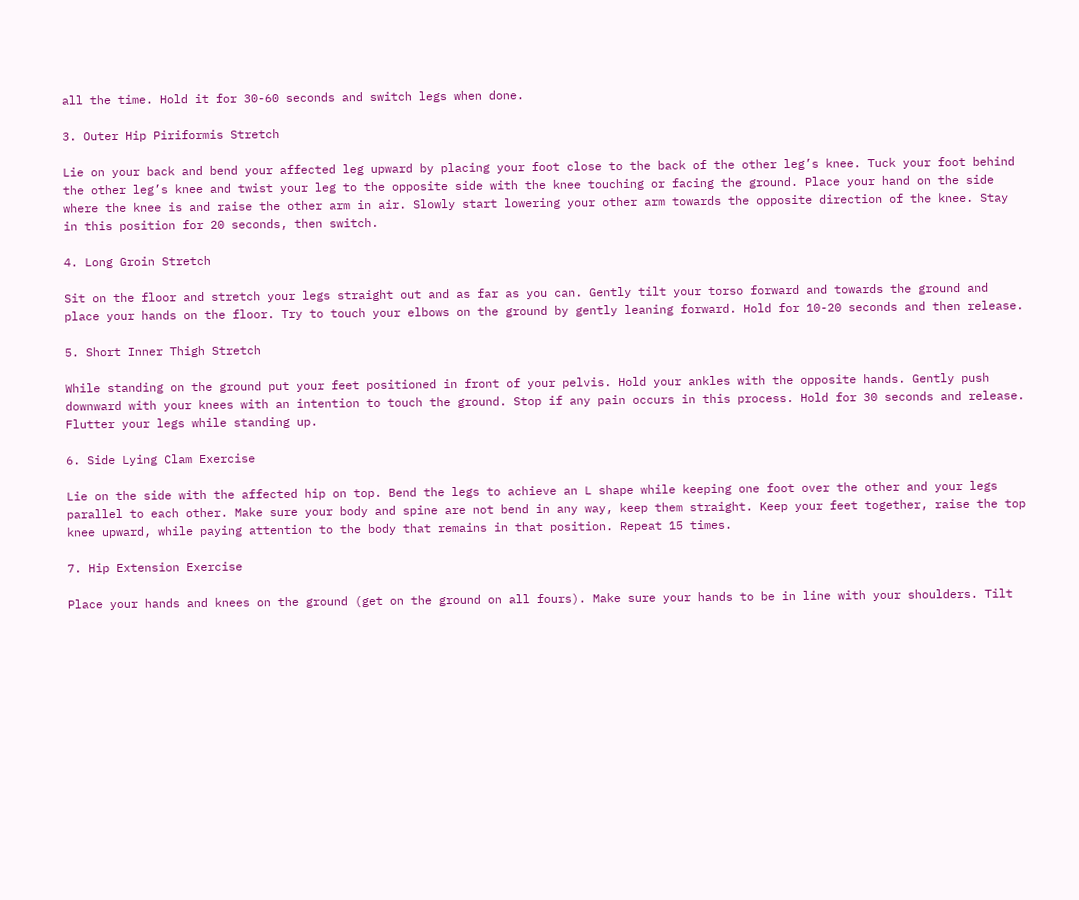all the time. Hold it for 30-60 seconds and switch legs when done.

3. Outer Hip Piriformis Stretch

Lie on your back and bend your affected leg upward by placing your foot close to the back of the other leg’s knee. Tuck your foot behind the other leg’s knee and twist your leg to the opposite side with the knee touching or facing the ground. Place your hand on the side where the knee is and raise the other arm in air. Slowly start lowering your other arm towards the opposite direction of the knee. Stay in this position for 20 seconds, then switch.

4. Long Groin Stretch

Sit on the floor and stretch your legs straight out and as far as you can. Gently tilt your torso forward and towards the ground and place your hands on the floor. Try to touch your elbows on the ground by gently leaning forward. Hold for 10-20 seconds and then release.

5. Short Inner Thigh Stretch

While standing on the ground put your feet positioned in front of your pelvis. Hold your ankles with the opposite hands. Gently push downward with your knees with an intention to touch the ground. Stop if any pain occurs in this process. Hold for 30 seconds and release. Flutter your legs while standing up.

6. Side Lying Clam Exercise

Lie on the side with the affected hip on top. Bend the legs to achieve an L shape while keeping one foot over the other and your legs parallel to each other. Make sure your body and spine are not bend in any way, keep them straight. Keep your feet together, raise the top knee upward, while paying attention to the body that remains in that position. Repeat 15 times.

7. Hip Extension Exercise

Place your hands and knees on the ground (get on the ground on all fours). Make sure your hands to be in line with your shoulders. Tilt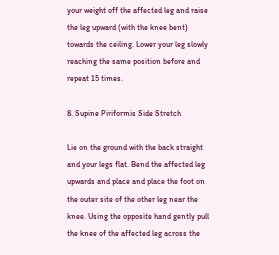your weight off the affected leg and raise the leg upward (with the knee bent) towards the ceiling. Lower your leg slowly reaching the same position before and repeat 15 times.

8. Supine Piriformis Side Stretch

Lie on the ground with the back straight and your legs flat. Bend the affected leg upwards and place and place the foot on the outer site of the other leg near the knee. Using the opposite hand gently pull the knee of the affected leg across the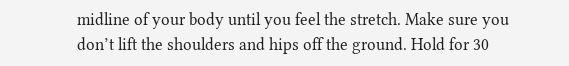midline of your body until you feel the stretch. Make sure you don’t lift the shoulders and hips off the ground. Hold for 30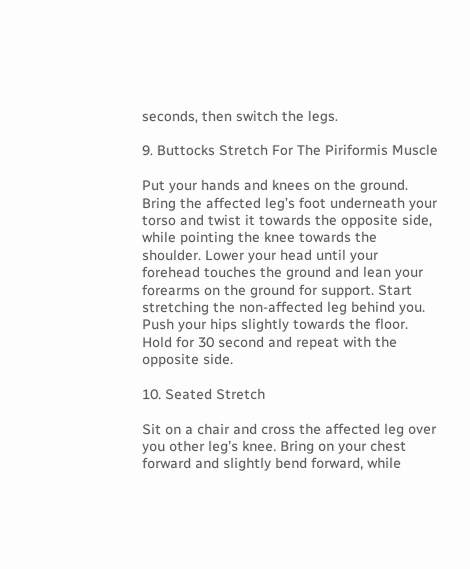seconds, then switch the legs.

9. Buttocks Stretch For The Piriformis Muscle

Put your hands and knees on the ground. Bring the affected leg’s foot underneath your torso and twist it towards the opposite side, while pointing the knee towards the shoulder. Lower your head until your forehead touches the ground and lean your forearms on the ground for support. Start stretching the non-affected leg behind you. Push your hips slightly towards the floor. Hold for 30 second and repeat with the opposite side.

10. Seated Stretch

Sit on a chair and cross the affected leg over you other leg’s knee. Bring on your chest forward and slightly bend forward, while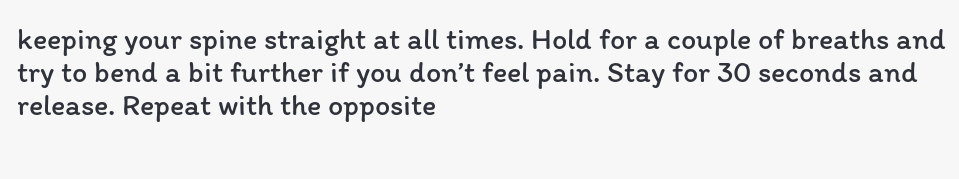keeping your spine straight at all times. Hold for a couple of breaths and try to bend a bit further if you don’t feel pain. Stay for 30 seconds and release. Repeat with the opposite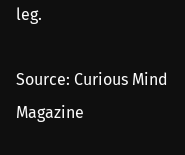leg.

Source: Curious Mind Magazine